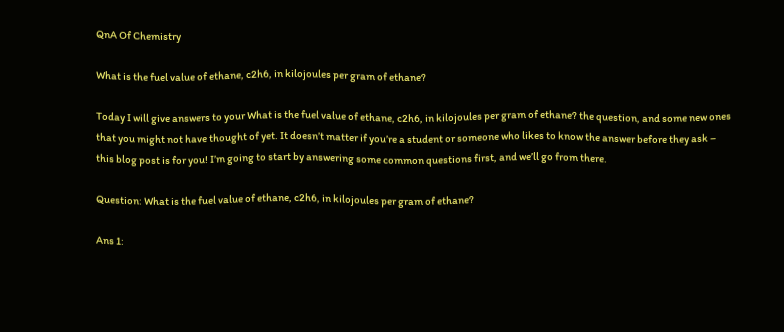QnA Of Chemistry

What is the fuel value of ethane, c2h6, in kilojoules per gram of ethane?

Today I will give answers to your What is the fuel value of ethane, c2h6, in kilojoules per gram of ethane? the question, and some new ones that you might not have thought of yet. It doesn’t matter if you’re a student or someone who likes to know the answer before they ask – this blog post is for you! I’m going to start by answering some common questions first, and we’ll go from there.

Question: What is the fuel value of ethane, c2h6, in kilojoules per gram of ethane?

Ans 1: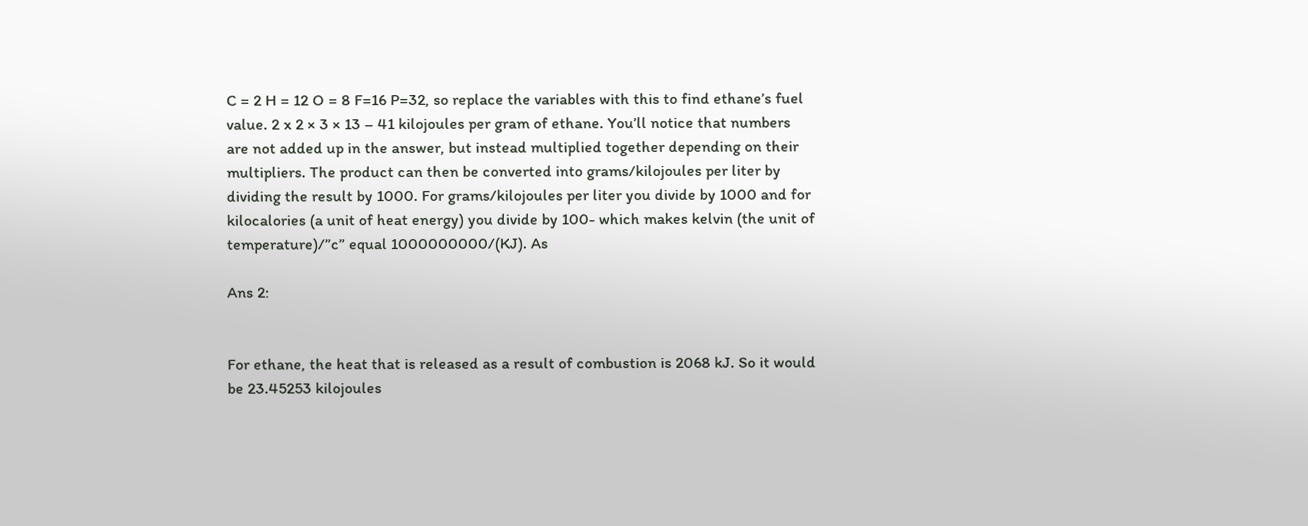C = 2 H = 12 O = 8 F=16 P=32, so replace the variables with this to find ethane’s fuel value. 2 x 2 × 3 × 13 – 41 kilojoules per gram of ethane. You’ll notice that numbers are not added up in the answer, but instead multiplied together depending on their multipliers. The product can then be converted into grams/kilojoules per liter by dividing the result by 1000. For grams/kilojoules per liter you divide by 1000 and for kilocalories (a unit of heat energy) you divide by 100- which makes kelvin (the unit of temperature)/”c” equal 1000000000/(KJ). As

Ans 2:


For ethane, the heat that is released as a result of combustion is 2068 kJ. So it would be 23.45253 kilojoules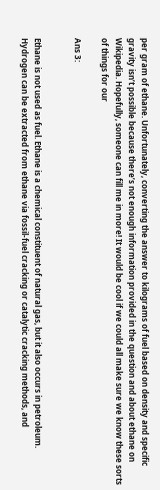per gram of ethane. Unfortunately, converting the answer to kilograms of fuel based on density and specific gravity isn’t possible because there’s not enough information provided in the question and about ethane on Wikipedia. Hopefully, someone can fill me in more! It would be cool if we could all make sure we know these sorts of things for our

Ans 3:


Ethane is not used as fuel. Ethane is a chemical constituent of natural gas, but it also occurs in petroleum. Hydrogen can be extracted from ethane via fossil-fuel cracking or catalytic cracking methods, and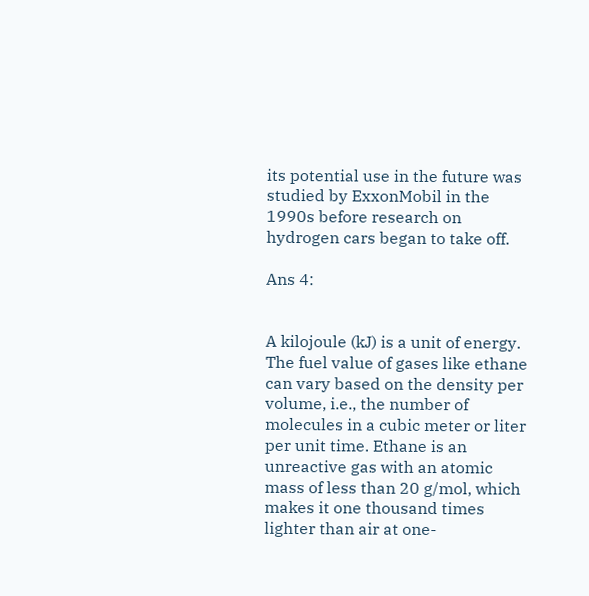its potential use in the future was studied by ExxonMobil in the 1990s before research on hydrogen cars began to take off.

Ans 4:


A kilojoule (kJ) is a unit of energy. The fuel value of gases like ethane can vary based on the density per volume, i.e., the number of molecules in a cubic meter or liter per unit time. Ethane is an unreactive gas with an atomic mass of less than 20 g/mol, which makes it one thousand times lighter than air at one-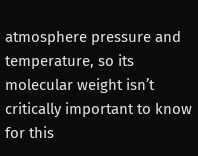atmosphere pressure and temperature, so its molecular weight isn’t critically important to know for this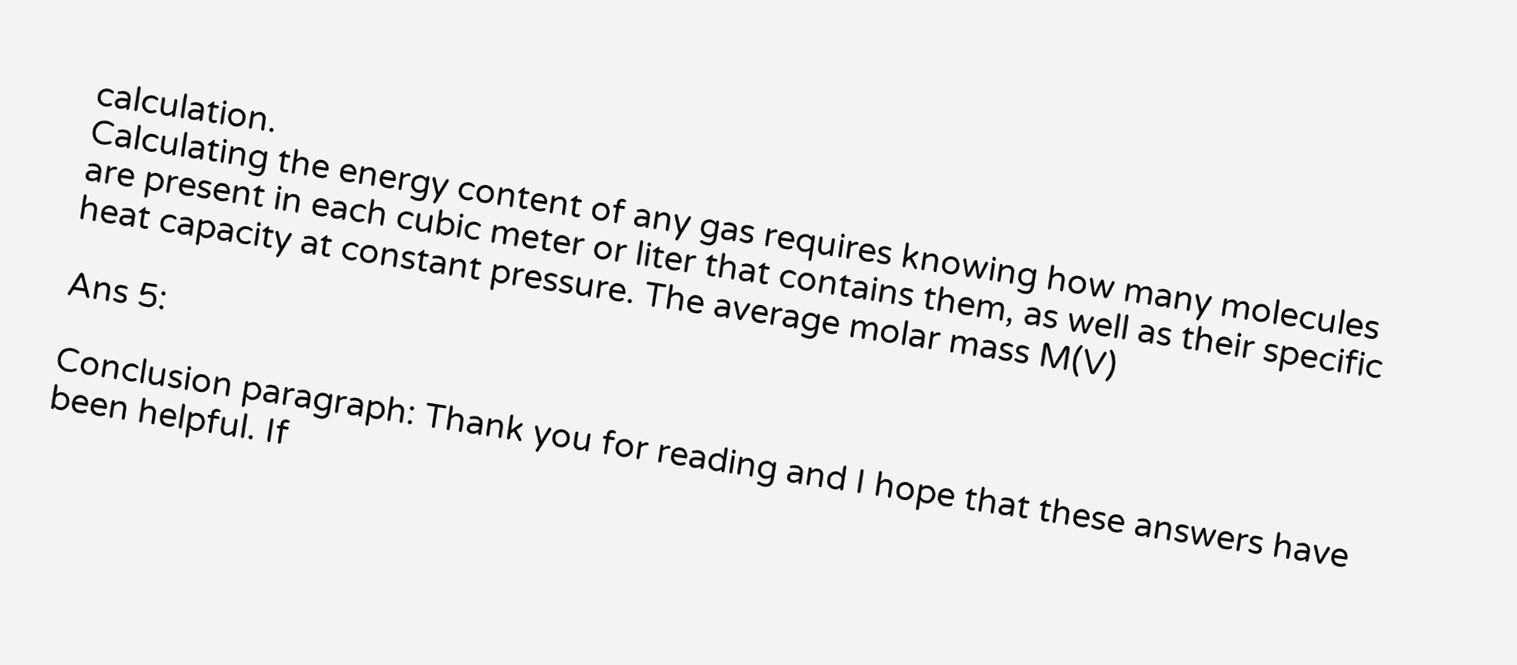calculation.
Calculating the energy content of any gas requires knowing how many molecules are present in each cubic meter or liter that contains them, as well as their specific heat capacity at constant pressure. The average molar mass M(V)

Ans 5:

Conclusion paragraph: Thank you for reading and I hope that these answers have been helpful. If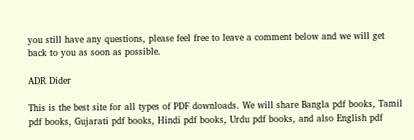you still have any questions, please feel free to leave a comment below and we will get back to you as soon as possible.

ADR Dider

This is the best site for all types of PDF downloads. We will share Bangla pdf books, Tamil pdf books, Gujarati pdf books, Hindi pdf books, Urdu pdf books, and also English pdf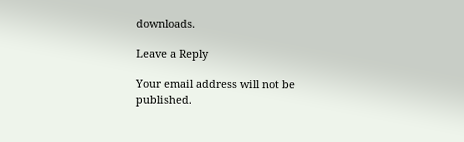downloads.

Leave a Reply

Your email address will not be published.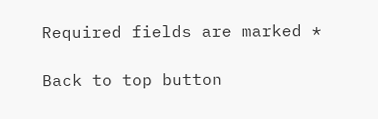Required fields are marked *

Back to top button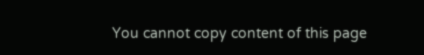You cannot copy content of this page